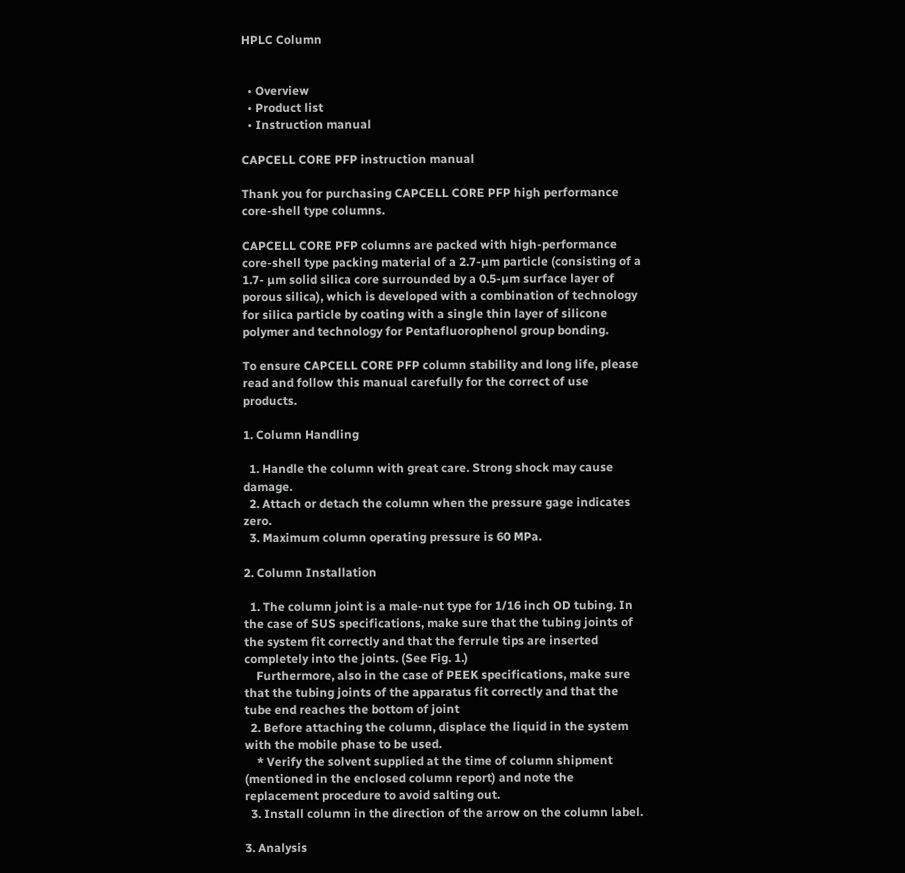HPLC Column


  • Overview
  • Product list
  • Instruction manual

CAPCELL CORE PFP instruction manual

Thank you for purchasing CAPCELL CORE PFP high performance core-shell type columns.

CAPCELL CORE PFP columns are packed with high-performance core-shell type packing material of a 2.7-µm particle (consisting of a 1.7- µm solid silica core surrounded by a 0.5-µm surface layer of porous silica), which is developed with a combination of technology for silica particle by coating with a single thin layer of silicone polymer and technology for Pentafluorophenol group bonding.

To ensure CAPCELL CORE PFP column stability and long life, please read and follow this manual carefully for the correct of use products.

1. Column Handling

  1. Handle the column with great care. Strong shock may cause damage.
  2. Attach or detach the column when the pressure gage indicates zero.
  3. Maximum column operating pressure is 60 MPa.

2. Column Installation

  1. The column joint is a male-nut type for 1/16 inch OD tubing. In the case of SUS specifications, make sure that the tubing joints of the system fit correctly and that the ferrule tips are inserted completely into the joints. (See Fig. 1.)
    Furthermore, also in the case of PEEK specifications, make sure that the tubing joints of the apparatus fit correctly and that the tube end reaches the bottom of joint
  2. Before attaching the column, displace the liquid in the system with the mobile phase to be used.
    * Verify the solvent supplied at the time of column shipment (mentioned in the enclosed column report) and note the replacement procedure to avoid salting out.
  3. Install column in the direction of the arrow on the column label.

3. Analysis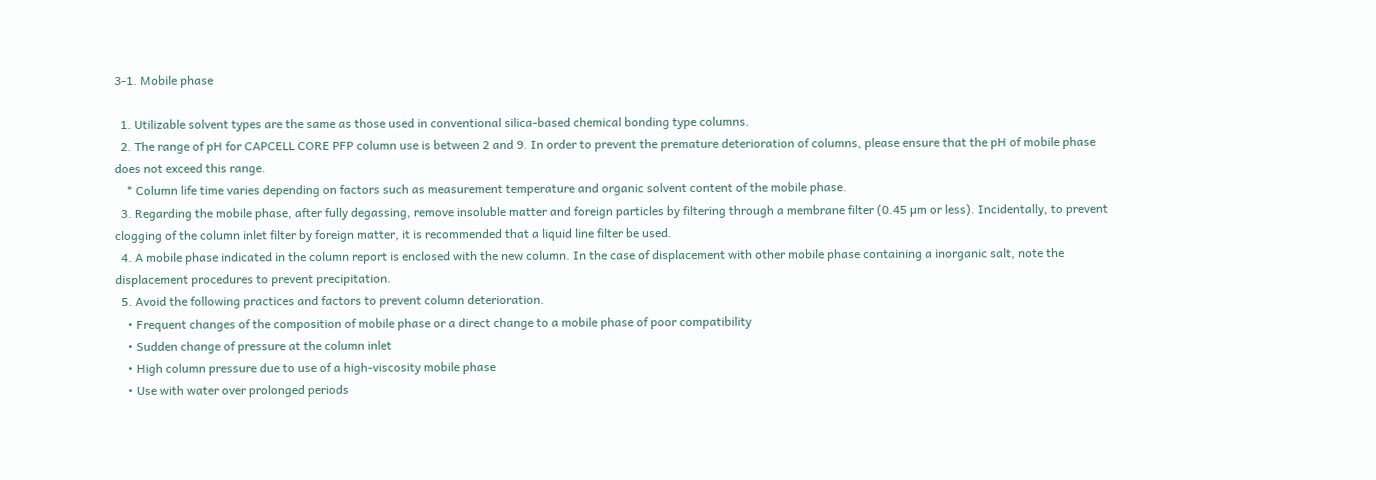3-1. Mobile phase

  1. Utilizable solvent types are the same as those used in conventional silica-based chemical bonding type columns.
  2. The range of pH for CAPCELL CORE PFP column use is between 2 and 9. In order to prevent the premature deterioration of columns, please ensure that the pH of mobile phase does not exceed this range.
    * Column life time varies depending on factors such as measurement temperature and organic solvent content of the mobile phase.
  3. Regarding the mobile phase, after fully degassing, remove insoluble matter and foreign particles by filtering through a membrane filter (0.45 µm or less). Incidentally, to prevent clogging of the column inlet filter by foreign matter, it is recommended that a liquid line filter be used.
  4. A mobile phase indicated in the column report is enclosed with the new column. In the case of displacement with other mobile phase containing a inorganic salt, note the displacement procedures to prevent precipitation.
  5. Avoid the following practices and factors to prevent column deterioration.
    • Frequent changes of the composition of mobile phase or a direct change to a mobile phase of poor compatibility
    • Sudden change of pressure at the column inlet
    • High column pressure due to use of a high-viscosity mobile phase
    • Use with water over prolonged periods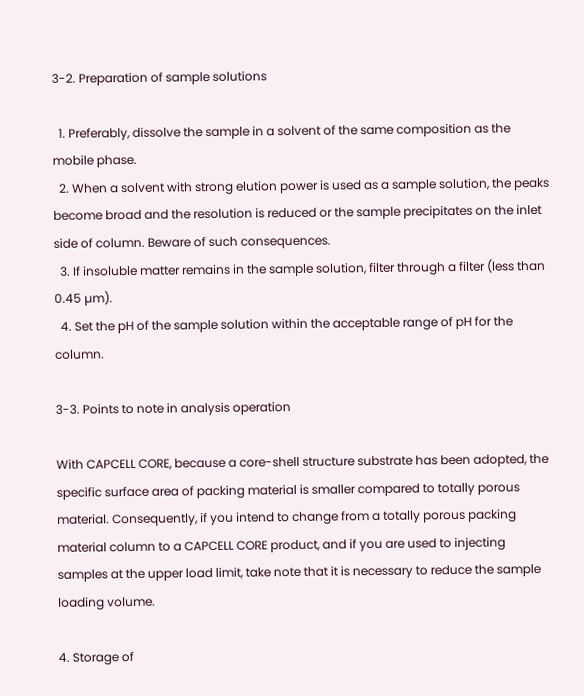3-2. Preparation of sample solutions

  1. Preferably, dissolve the sample in a solvent of the same composition as the mobile phase.
  2. When a solvent with strong elution power is used as a sample solution, the peaks become broad and the resolution is reduced or the sample precipitates on the inlet side of column. Beware of such consequences.
  3. If insoluble matter remains in the sample solution, filter through a filter (less than 0.45 µm).
  4. Set the pH of the sample solution within the acceptable range of pH for the column.

3-3. Points to note in analysis operation

With CAPCELL CORE, because a core-shell structure substrate has been adopted, the specific surface area of packing material is smaller compared to totally porous material. Consequently, if you intend to change from a totally porous packing material column to a CAPCELL CORE product, and if you are used to injecting samples at the upper load limit, take note that it is necessary to reduce the sample loading volume.

4. Storage of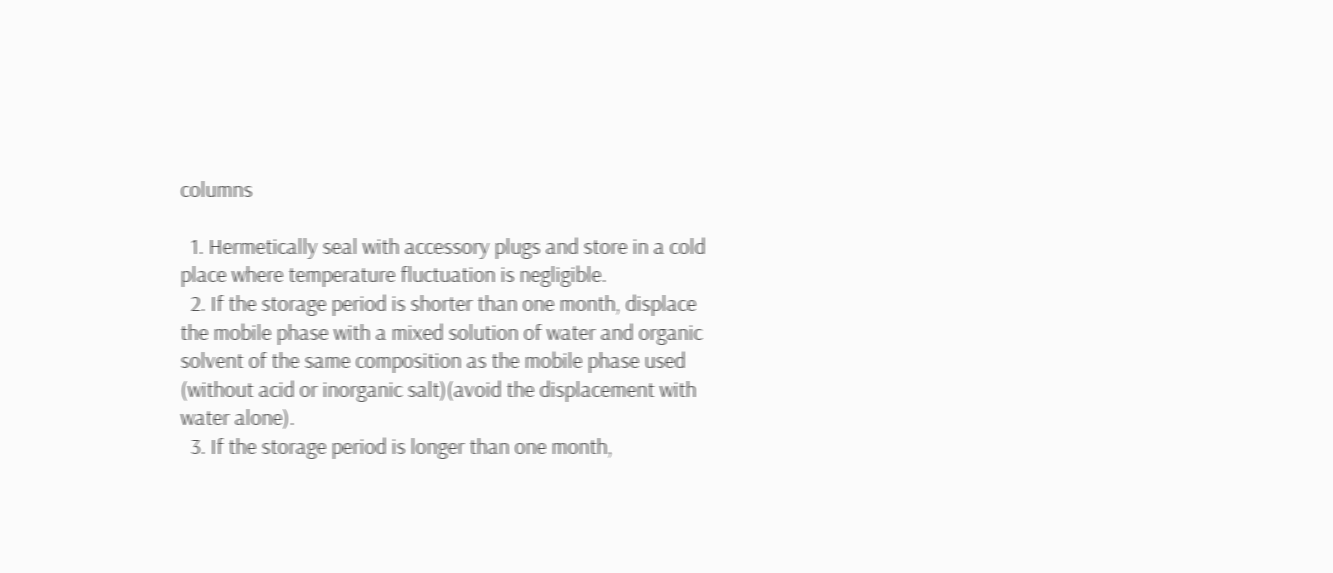columns

  1. Hermetically seal with accessory plugs and store in a cold place where temperature fluctuation is negligible.
  2. If the storage period is shorter than one month, displace the mobile phase with a mixed solution of water and organic solvent of the same composition as the mobile phase used (without acid or inorganic salt)(avoid the displacement with water alone).
  3. If the storage period is longer than one month,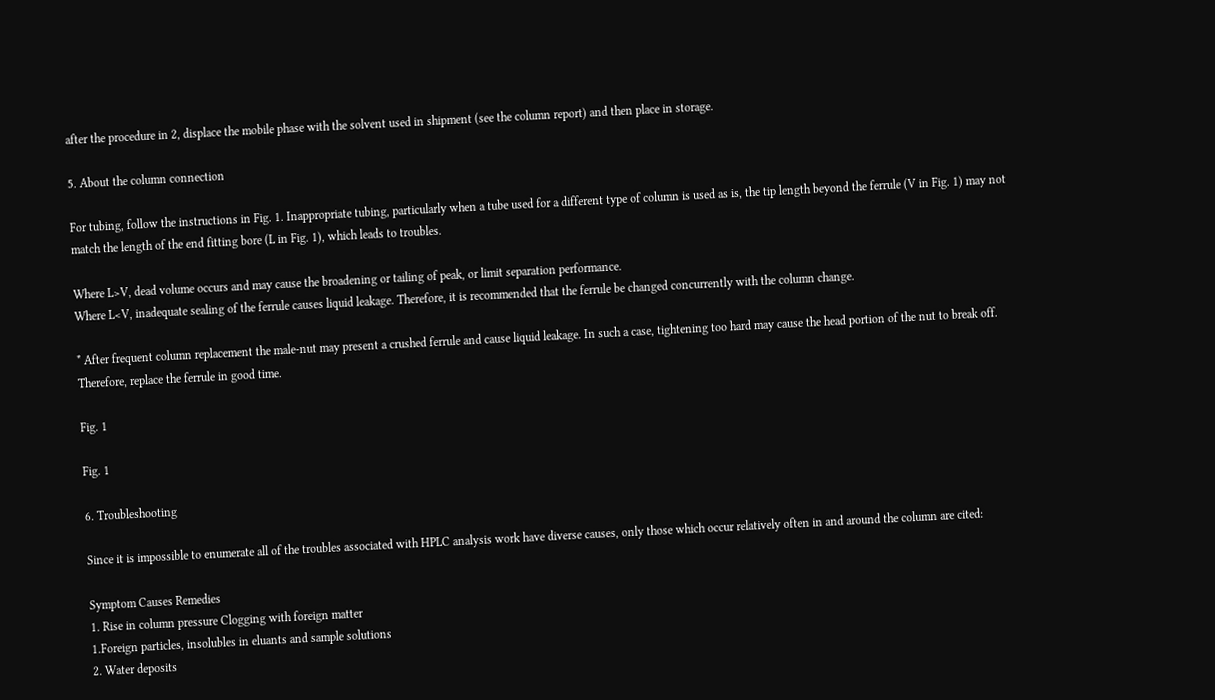after the procedure in 2, displace the mobile phase with the solvent used in shipment (see the column report) and then place in storage.

5. About the column connection

For tubing, follow the instructions in Fig. 1. Inappropriate tubing, particularly when a tube used for a different type of column is used as is, the tip length beyond the ferrule (V in Fig. 1) may not match the length of the end fitting bore (L in Fig. 1), which leads to troubles.

Where L>V, dead volume occurs and may cause the broadening or tailing of peak, or limit separation performance.
Where L<V, inadequate sealing of the ferrule causes liquid leakage. Therefore, it is recommended that the ferrule be changed concurrently with the column change.

* After frequent column replacement the male-nut may present a crushed ferrule and cause liquid leakage. In such a case, tightening too hard may cause the head portion of the nut to break off. Therefore, replace the ferrule in good time.

Fig. 1

Fig. 1

6. Troubleshooting

Since it is impossible to enumerate all of the troubles associated with HPLC analysis work have diverse causes, only those which occur relatively often in and around the column are cited:

Symptom Causes Remedies
1. Rise in column pressure Clogging with foreign matter
1.Foreign particles, insolubles in eluants and sample solutions
2. Water deposits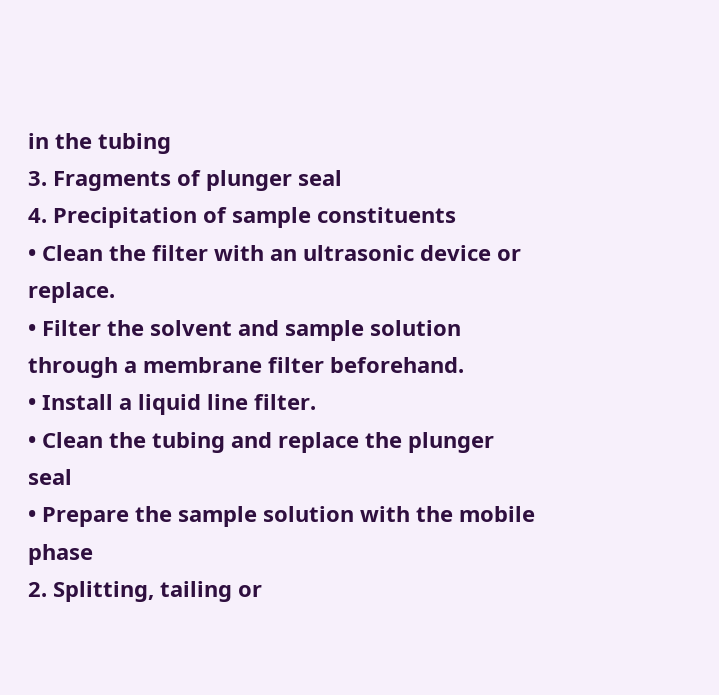in the tubing
3. Fragments of plunger seal
4. Precipitation of sample constituents
• Clean the filter with an ultrasonic device or replace.
• Filter the solvent and sample solution through a membrane filter beforehand.
• Install a liquid line filter.
• Clean the tubing and replace the plunger seal
• Prepare the sample solution with the mobile phase
2. Splitting, tailing or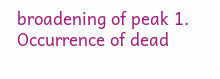broadening of peak 1. Occurrence of dead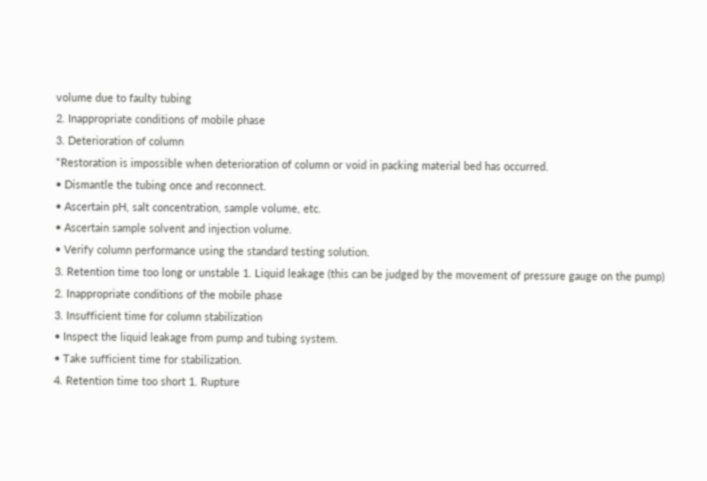volume due to faulty tubing
2. Inappropriate conditions of mobile phase
3. Deterioration of column
*Restoration is impossible when deterioration of column or void in packing material bed has occurred.
• Dismantle the tubing once and reconnect.
• Ascertain pH, salt concentration, sample volume, etc.
• Ascertain sample solvent and injection volume.
• Verify column performance using the standard testing solution.
3. Retention time too long or unstable 1. Liquid leakage (this can be judged by the movement of pressure gauge on the pump)
2. Inappropriate conditions of the mobile phase
3. Insufficient time for column stabilization
• Inspect the liquid leakage from pump and tubing system.
• Take sufficient time for stabilization.
4. Retention time too short 1. Rupture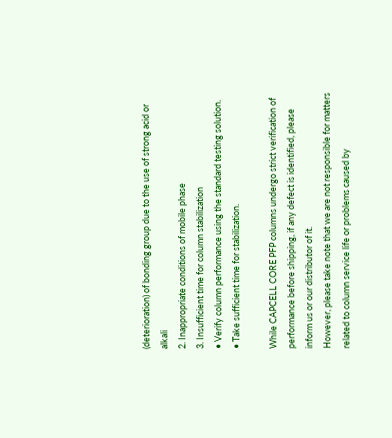(deterioration) of bonding group due to the use of strong acid or alkali
2. Inappropriate conditions of mobile phase
3. Insufficient time for column stabilization
• Verify column performance using the standard testing solution.
• Take sufficient time for stabilization.

While CAPCELL CORE PFP columns undergo strict verification of performance before shipping, if any defect is identified, please inform us or our distributor of it.
However, please take note that we are not responsible for matters related to column service life or problems caused by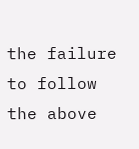the failure to follow the above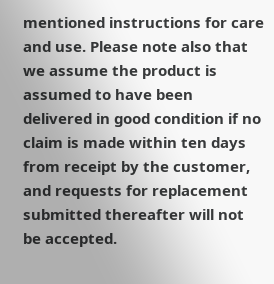mentioned instructions for care and use. Please note also that we assume the product is assumed to have been delivered in good condition if no claim is made within ten days from receipt by the customer, and requests for replacement submitted thereafter will not be accepted.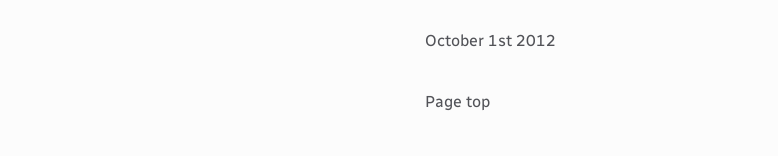October 1st 2012

Page top